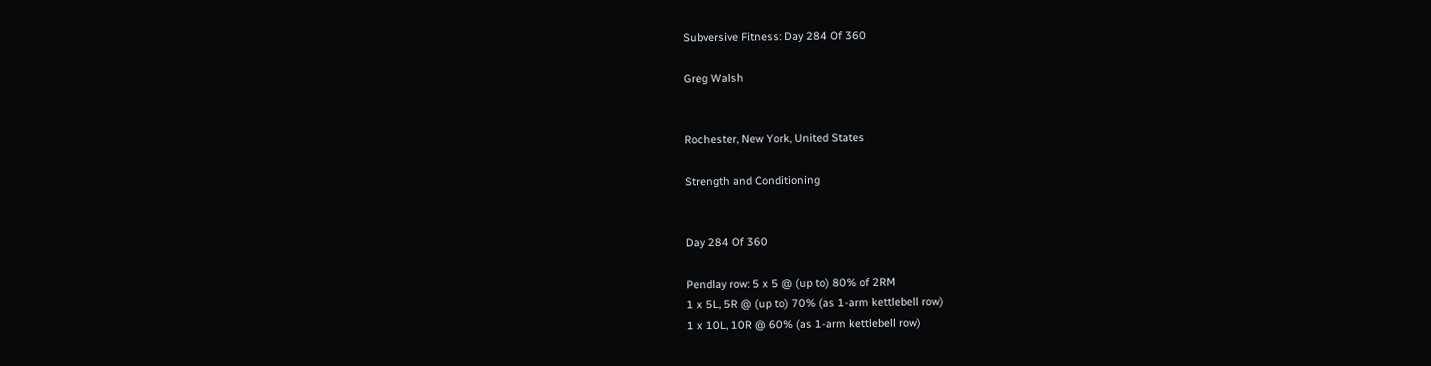Subversive Fitness: Day 284 Of 360

Greg Walsh


Rochester, New York, United States

Strength and Conditioning


Day 284 Of 360

Pendlay row: 5 x 5 @ (up to) 80% of 2RM
1 x 5L, 5R @ (up to) 70% (as 1-arm kettlebell row)
1 x 10L, 10R @ 60% (as 1-arm kettlebell row)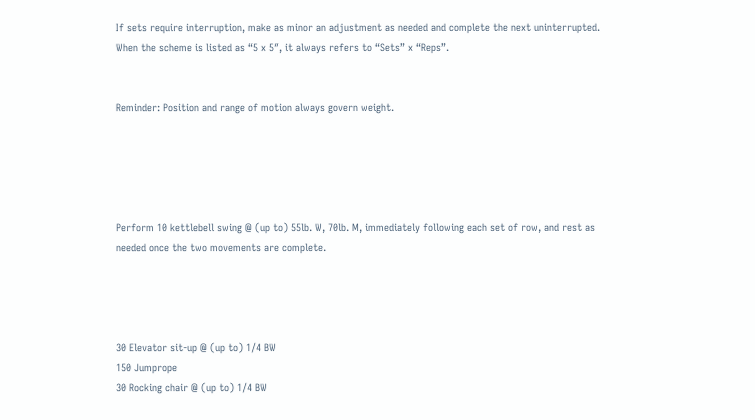If sets require interruption, make as minor an adjustment as needed and complete the next uninterrupted. When the scheme is listed as “5 x 5″, it always refers to “Sets” x “Reps”.


Reminder: Position and range of motion always govern weight.





Perform 10 kettlebell swing @ (up to) 55lb. W, 70lb. M, immediately following each set of row, and rest as needed once the two movements are complete.




30 Elevator sit-up @ (up to) 1/4 BW
150 Jumprope
30 Rocking chair @ (up to) 1/4 BW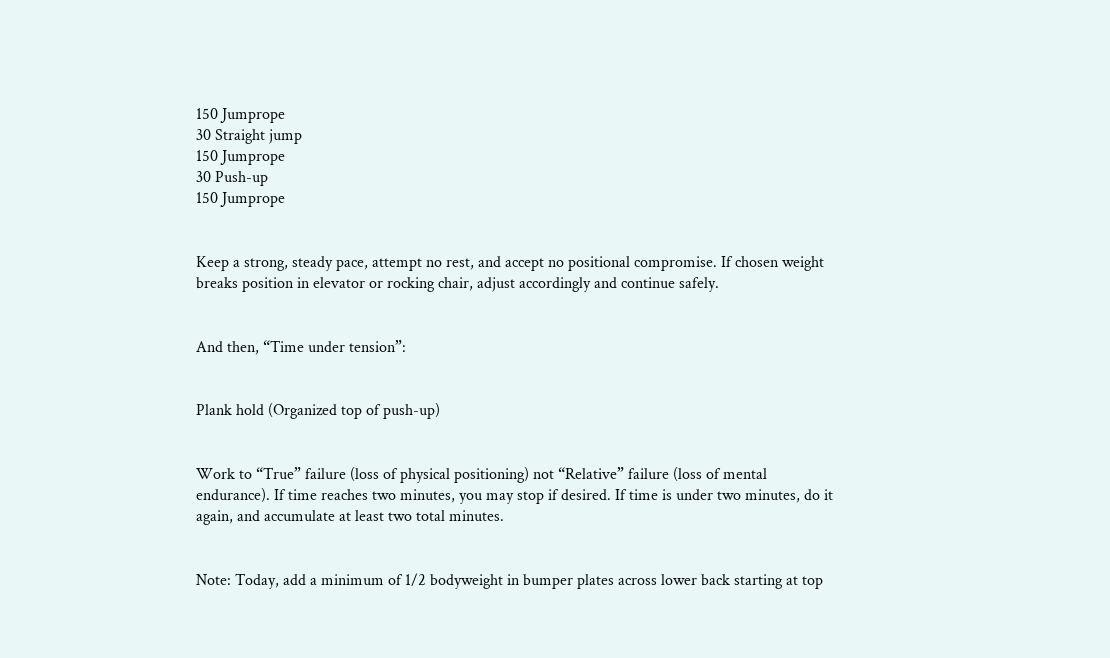150 Jumprope
30 Straight jump
150 Jumprope
30 Push-up
150 Jumprope


Keep a strong, steady pace, attempt no rest, and accept no positional compromise. If chosen weight breaks position in elevator or rocking chair, adjust accordingly and continue safely.


And then, “Time under tension”:


Plank hold (Organized top of push-up)


Work to “True” failure (loss of physical positioning) not “Relative” failure (loss of mental endurance). If time reaches two minutes, you may stop if desired. If time is under two minutes, do it again, and accumulate at least two total minutes.


Note: Today, add a minimum of 1/2 bodyweight in bumper plates across lower back starting at top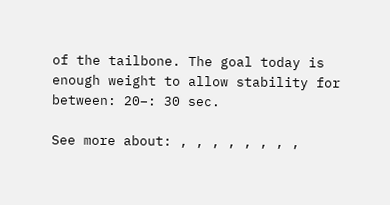of the tailbone. The goal today is enough weight to allow stability for between: 20–: 30 sec.

See more about: , , , , , , , ,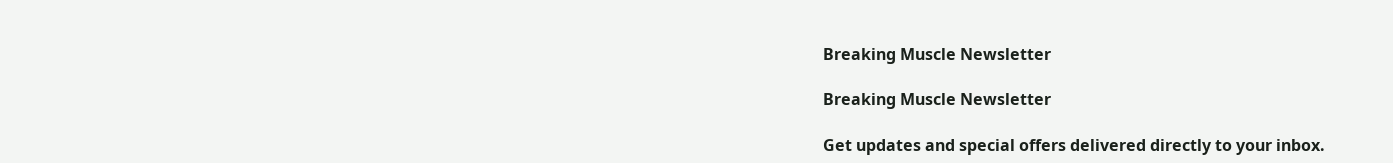Breaking Muscle Newsletter

Breaking Muscle Newsletter

Get updates and special offers delivered directly to your inbox.